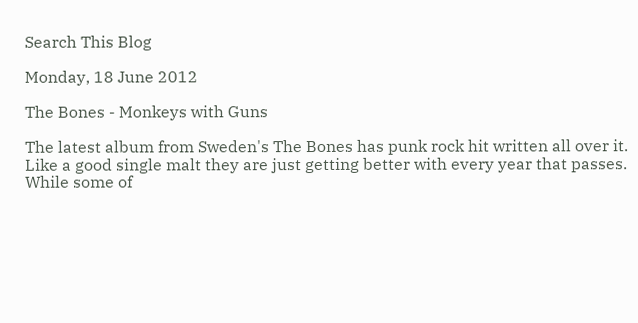Search This Blog

Monday, 18 June 2012

The Bones - Monkeys with Guns

The latest album from Sweden's The Bones has punk rock hit written all over it.
Like a good single malt they are just getting better with every year that passes.
While some of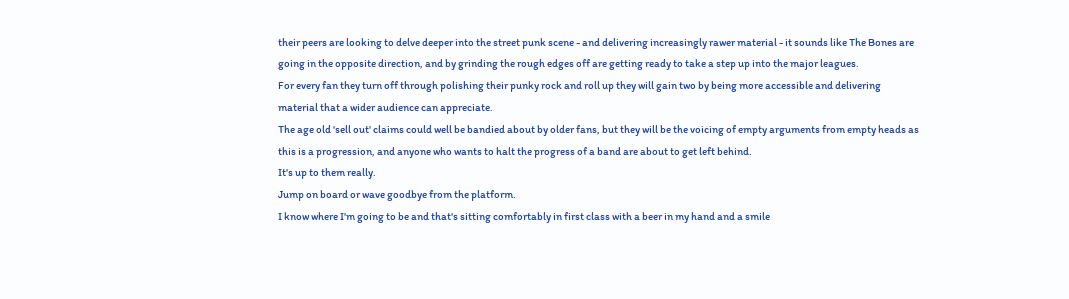their peers are looking to delve deeper into the street punk scene - and delivering increasingly rawer material - it sounds like The Bones are going in the opposite direction, and by grinding the rough edges off are getting ready to take a step up into the major leagues.
For every fan they turn off through polishing their punky rock and roll up they will gain two by being more accessible and delivering material that a wider audience can appreciate.
The age old 'sell out' claims could well be bandied about by older fans, but they will be the voicing of empty arguments from empty heads as this is a progression, and anyone who wants to halt the progress of a band are about to get left behind.
It's up to them really.
Jump on board or wave goodbye from the platform.
I know where I'm going to be and that's sitting comfortably in first class with a beer in my hand and a smile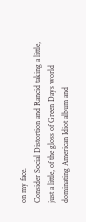on my face.
Consider Social Distortion and Rancid taking a little, just a little, of the gloss of Green Days world dominating American Idiot album and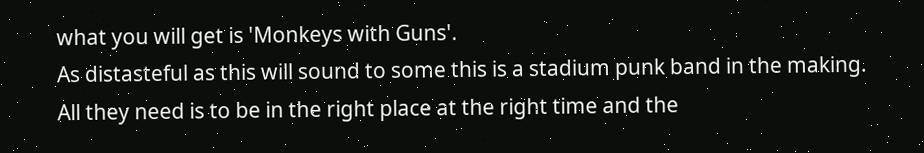what you will get is 'Monkeys with Guns'.
As distasteful as this will sound to some this is a stadium punk band in the making.
All they need is to be in the right place at the right time and the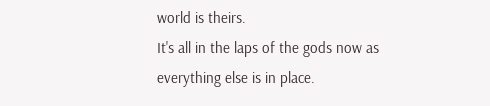world is theirs.
It's all in the laps of the gods now as everything else is in place.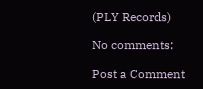(PLY Records)

No comments:

Post a Comment